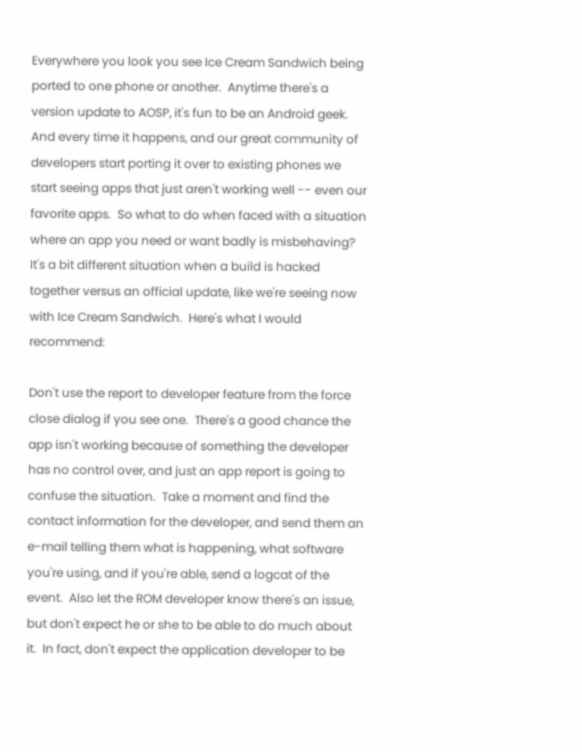Everywhere you look you see Ice Cream Sandwich being ported to one phone or another.  Anytime there's a version update to AOSP, it's fun to be an Android geek.  And every time it happens, and our great community of developers start porting it over to existing phones we start seeing apps that just aren't working well -- even our favorite apps.  So what to do when faced with a situation where an app you need or want badly is misbehaving?  It's a bit different situation when a build is hacked together versus an official update, like we're seeing now with Ice Cream Sandwich.  Here's what I would recommend:

Don't use the report to developer feature from the force close dialog if you see one.  There's a good chance the app isn't working because of something the developer has no control over, and just an app report is going to confuse the situation.  Take a moment and find the contact information for the developer, and send them an e-mail telling them what is happening, what software you're using, and if you're able, send a logcat of the event.  Also let the ROM developer know there's an issue, but don't expect he or she to be able to do much about it.  In fact, don't expect the application developer to be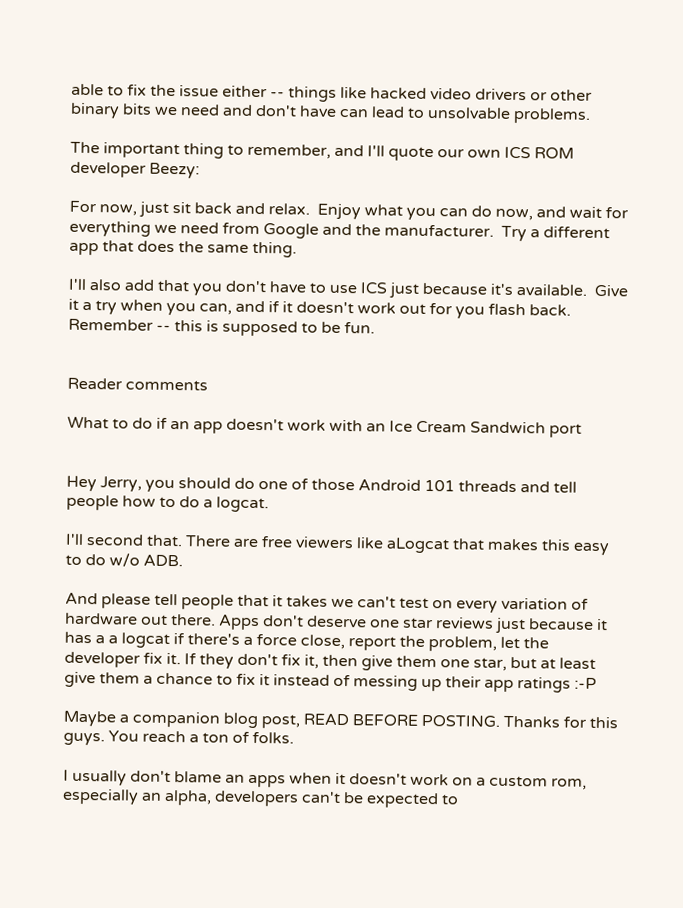able to fix the issue either -- things like hacked video drivers or other binary bits we need and don't have can lead to unsolvable problems.

The important thing to remember, and I'll quote our own ICS ROM developer Beezy:

For now, just sit back and relax.  Enjoy what you can do now, and wait for everything we need from Google and the manufacturer.  Try a different app that does the same thing.

I'll also add that you don't have to use ICS just because it's available.  Give it a try when you can, and if it doesn't work out for you flash back.  Remember -- this is supposed to be fun.


Reader comments

What to do if an app doesn't work with an Ice Cream Sandwich port


Hey Jerry, you should do one of those Android 101 threads and tell people how to do a logcat.

I'll second that. There are free viewers like aLogcat that makes this easy to do w/o ADB.

And please tell people that it takes we can't test on every variation of hardware out there. Apps don't deserve one star reviews just because it has a a logcat if there's a force close, report the problem, let the developer fix it. If they don't fix it, then give them one star, but at least give them a chance to fix it instead of messing up their app ratings :-P

Maybe a companion blog post, READ BEFORE POSTING. Thanks for this guys. You reach a ton of folks.

I usually don't blame an apps when it doesn't work on a custom rom, especially an alpha, developers can't be expected to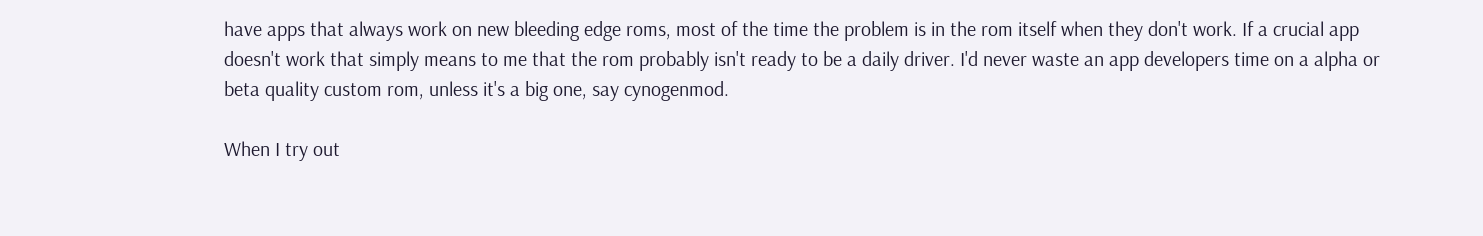have apps that always work on new bleeding edge roms, most of the time the problem is in the rom itself when they don't work. If a crucial app doesn't work that simply means to me that the rom probably isn't ready to be a daily driver. I'd never waste an app developers time on a alpha or beta quality custom rom, unless it's a big one, say cynogenmod.

When I try out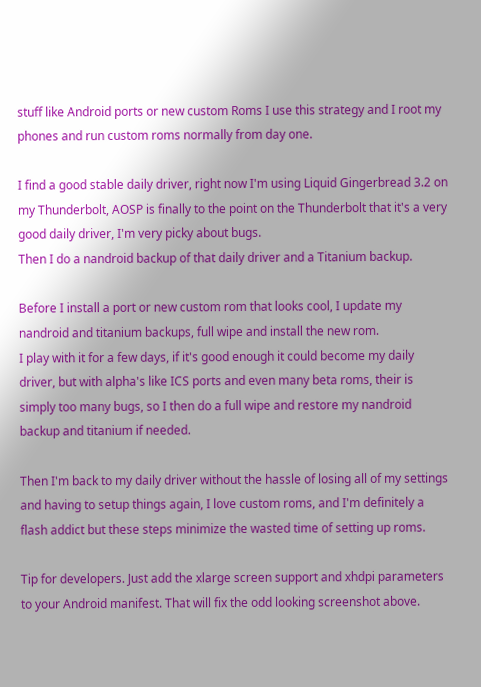stuff like Android ports or new custom Roms I use this strategy and I root my phones and run custom roms normally from day one.

I find a good stable daily driver, right now I'm using Liquid Gingerbread 3.2 on my Thunderbolt, AOSP is finally to the point on the Thunderbolt that it's a very good daily driver, I'm very picky about bugs.
Then I do a nandroid backup of that daily driver and a Titanium backup.

Before I install a port or new custom rom that looks cool, I update my nandroid and titanium backups, full wipe and install the new rom.
I play with it for a few days, if it's good enough it could become my daily driver, but with alpha's like ICS ports and even many beta roms, their is simply too many bugs, so I then do a full wipe and restore my nandroid backup and titanium if needed.

Then I'm back to my daily driver without the hassle of losing all of my settings and having to setup things again, I love custom roms, and I'm definitely a flash addict but these steps minimize the wasted time of setting up roms.

Tip for developers. Just add the xlarge screen support and xhdpi parameters to your Android manifest. That will fix the odd looking screenshot above.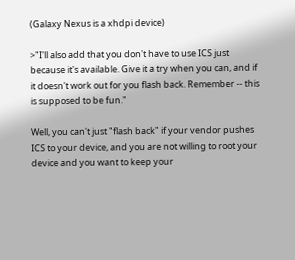(Galaxy Nexus is a xhdpi device)

>"I'll also add that you don't have to use ICS just because it's available. Give it a try when you can, and if it doesn't work out for you flash back. Remember -- this is supposed to be fun."

Well, you can't just "flash back" if your vendor pushes ICS to your device, and you are not willing to root your device and you want to keep your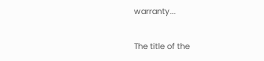warranty...

The title of the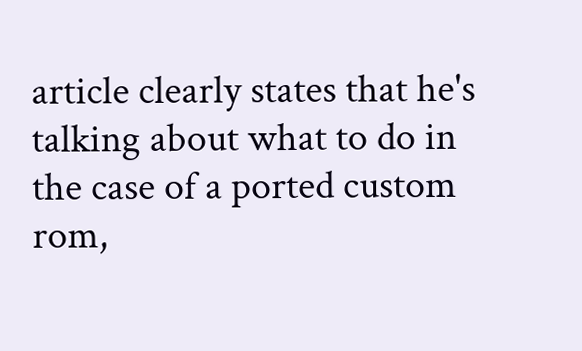article clearly states that he's talking about what to do in the case of a ported custom rom,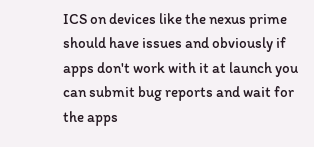ICS on devices like the nexus prime should have issues and obviously if apps don't work with it at launch you can submit bug reports and wait for the apps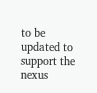to be updated to support the nexus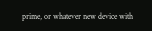prime, or whatever new device with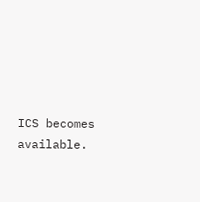ICS becomes available.